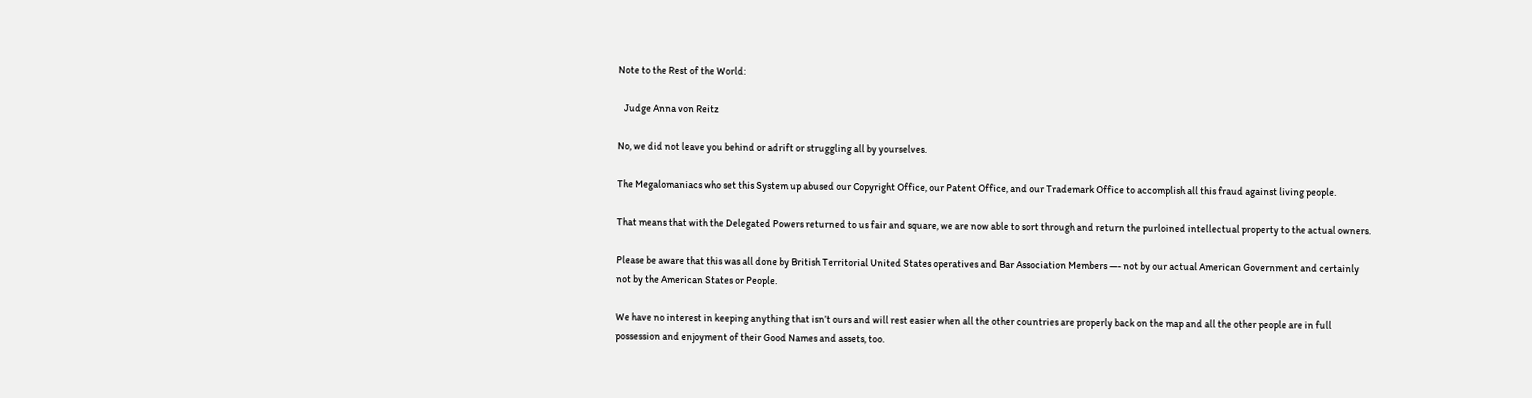Note to the Rest of the World:

   Judge Anna von Reitz

No, we did not leave you behind or adrift or struggling all by yourselves.

The Megalomaniacs who set this System up abused our Copyright Office, our Patent Office, and our Trademark Office to accomplish all this fraud against living people.

That means that with the Delegated Powers returned to us fair and square, we are now able to sort through and return the purloined intellectual property to the actual owners.

Please be aware that this was all done by British Territorial United States operatives and Bar Association Members —- not by our actual American Government and certainly not by the American States or People.

We have no interest in keeping anything that isn’t ours and will rest easier when all the other countries are properly back on the map and all the other people are in full possession and enjoyment of their Good Names and assets, too.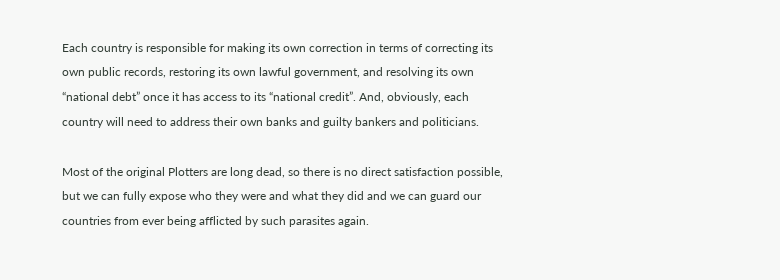Each country is responsible for making its own correction in terms of correcting its own public records, restoring its own lawful government, and resolving its own “national debt” once it has access to its “national credit”. And, obviously, each country will need to address their own banks and guilty bankers and politicians.

Most of the original Plotters are long dead, so there is no direct satisfaction possible, but we can fully expose who they were and what they did and we can guard our countries from ever being afflicted by such parasites again.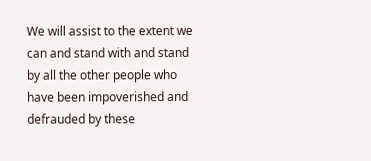We will assist to the extent we can and stand with and stand by all the other people who have been impoverished and defrauded by these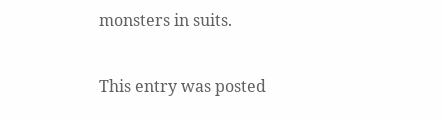monsters in suits.


This entry was posted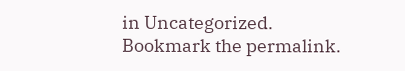in Uncategorized. Bookmark the permalink.